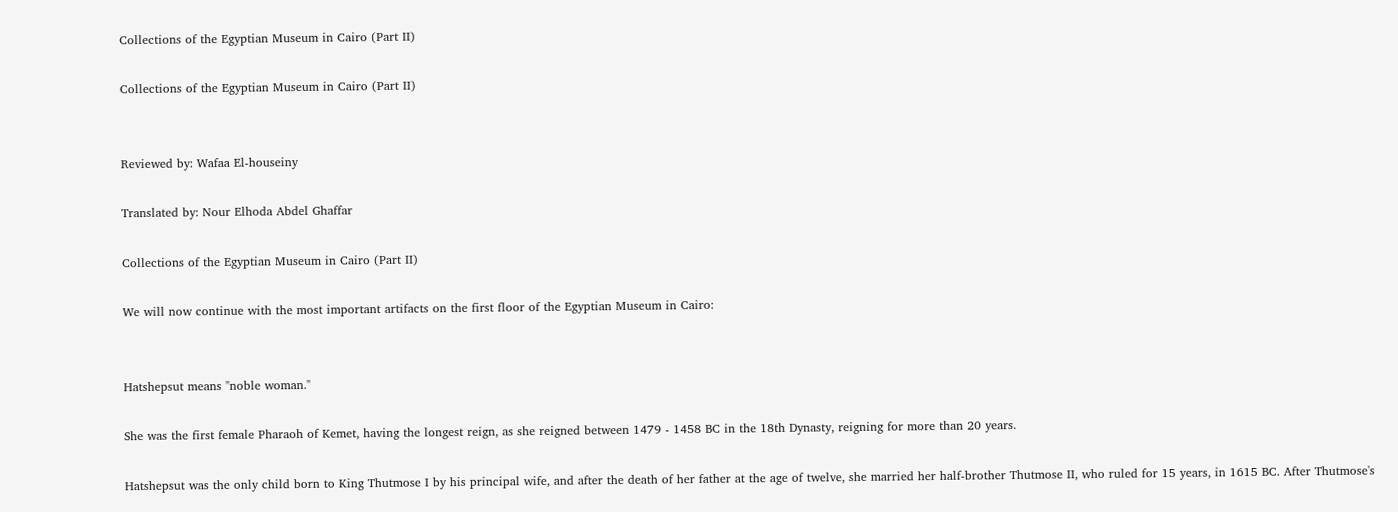Collections of the Egyptian Museum in Cairo (Part II)

Collections of the Egyptian Museum in Cairo (Part II)


Reviewed by: Wafaa El-houseiny

Translated by: Nour Elhoda Abdel Ghaffar

Collections of the Egyptian Museum in Cairo (Part II)

We will now continue with the most important artifacts on the first floor of the Egyptian Museum in Cairo:


Hatshepsut means "noble woman."

She was the first female Pharaoh of Kemet, having the longest reign, as she reigned between 1479 - 1458 BC in the 18th Dynasty, reigning for more than 20 years.

Hatshepsut was the only child born to King Thutmose I by his principal wife, and after the death of her father at the age of twelve, she married her half-brother Thutmose II, who ruled for 15 years, in 1615 BC. After Thutmose's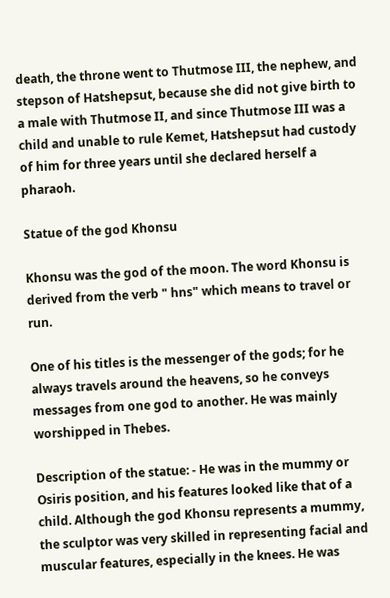death, the throne went to Thutmose III, the nephew, and stepson of Hatshepsut, because she did not give birth to a male with Thutmose II, and since Thutmose III was a child and unable to rule Kemet, Hatshepsut had custody of him for three years until she declared herself a pharaoh.

Statue of the god Khonsu

Khonsu was the god of the moon. The word Khonsu is derived from the verb " hns" which means to travel or run.

One of his titles is the messenger of the gods; for he always travels around the heavens, so he conveys messages from one god to another. He was mainly worshipped in Thebes.

Description of the statue: - He was in the mummy or Osiris position, and his features looked like that of a child. Although the god Khonsu represents a mummy, the sculptor was very skilled in representing facial and muscular features, especially in the knees. He was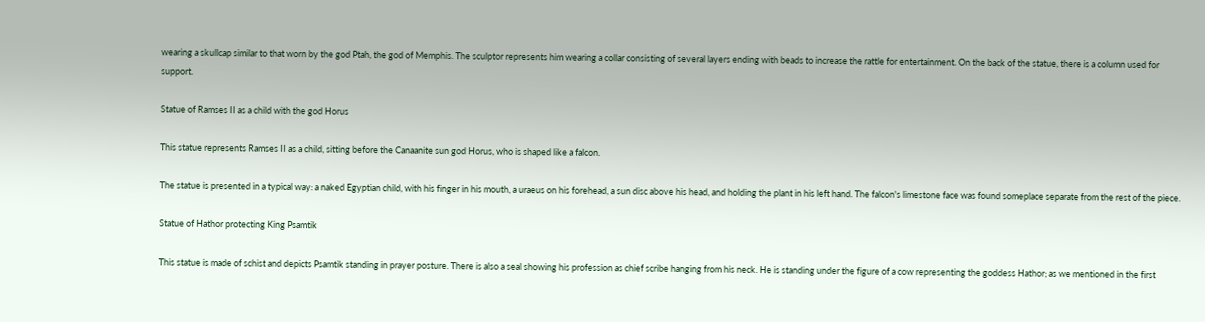wearing a skullcap similar to that worn by the god Ptah, the god of Memphis. The sculptor represents him wearing a collar consisting of several layers ending with beads to increase the rattle for entertainment. On the back of the statue, there is a column used for support.

Statue of Ramses II as a child with the god Horus

This statue represents Ramses II as a child, sitting before the Canaanite sun god Horus, who is shaped like a falcon.

The statue is presented in a typical way: a naked Egyptian child, with his finger in his mouth, a uraeus on his forehead, a sun disc above his head, and holding the plant in his left hand. The falcon's limestone face was found someplace separate from the rest of the piece.

Statue of Hathor protecting King Psamtik

This statue is made of schist and depicts Psamtik standing in prayer posture. There is also a seal showing his profession as chief scribe hanging from his neck. He is standing under the figure of a cow representing the goddess Hathor; as we mentioned in the first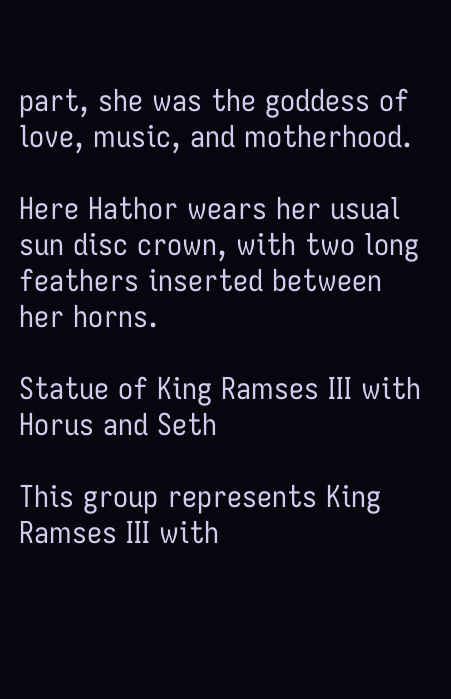part, she was the goddess of love, music, and motherhood.

Here Hathor wears her usual sun disc crown, with two long feathers inserted between her horns.

Statue of King Ramses III with Horus and Seth

This group represents King Ramses III with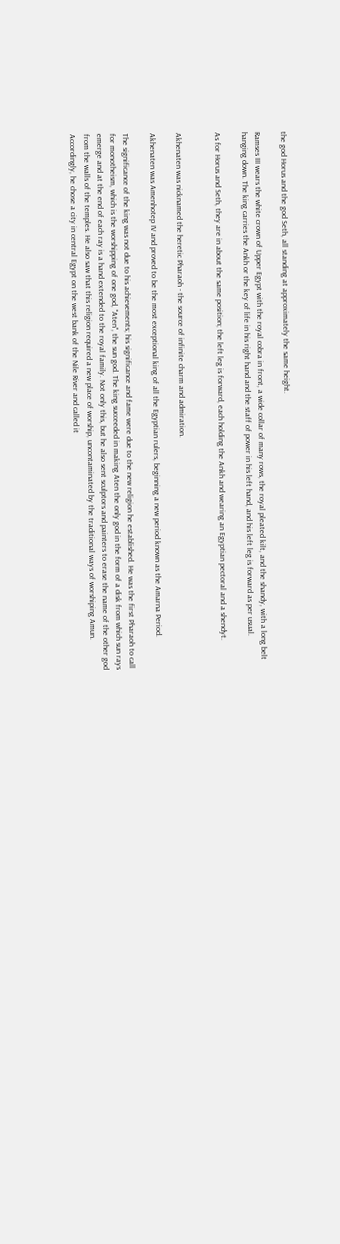the god Horus and the god Seth, all standing at approximately the same height.

Ramses III wears the white crown of Upper Egypt with the royal cobra in front, a wide collar of many rows, the royal pleated kilt, and the shandy, with a long belt hanging down. The king carries the Ankh or the key of life in his right hand and the staff of power in his left hand, and his left leg is forward as per usual.

As for Horus and Seth, they are in about the same position; the left leg is forward, each holding the Ankh and wearing an Egyptian pectoral and a shendyt.


Akhenaten was nicknamed the heretic Pharaoh - the source of infinite charm and admiration.

Akhenaten was Amenhotep IV and proved to be the most exceptional king of all the Egyptian rulers, beginning a new period known as the Amarna Period.

The significance of the king was not due to his achievements; his significance and fame were due to the new religion he established. He was the first Pharaoh to call for monotheism, which is the worshipping of one god, "Aten", the sun god. The king succeeded in making Aten the only god in the form of a disk from which sun rays emerge and at the end of each ray is a hand extended to the royal family. Not only this, but he also sent sculptors and painters to erase the name of the other god from the walls of the temples. He also saw that this religion required a new place of worship, uncontaminated by the traditional ways of worshiping Amun. Accordingly, he chose a city in central Egypt on the west bank of the Nile River and called it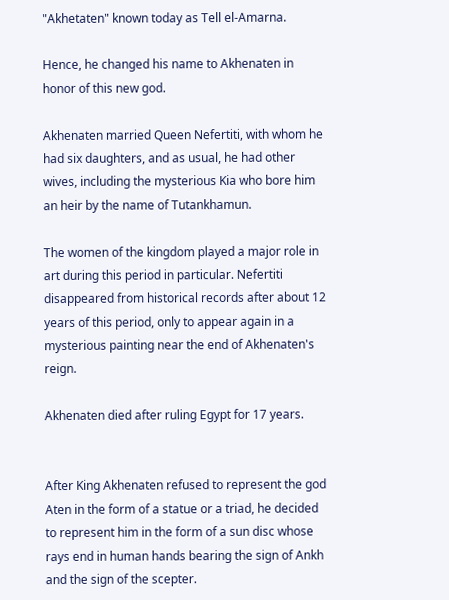"Akhetaten" known today as Tell el-Amarna.

Hence, he changed his name to Akhenaten in honor of this new god.

Akhenaten married Queen Nefertiti, with whom he had six daughters, and as usual, he had other wives, including the mysterious Kia who bore him an heir by the name of Tutankhamun.

The women of the kingdom played a major role in art during this period in particular. Nefertiti disappeared from historical records after about 12 years of this period, only to appear again in a mysterious painting near the end of Akhenaten's reign.

Akhenaten died after ruling Egypt for 17 years.


After King Akhenaten refused to represent the god Aten in the form of a statue or a triad, he decided to represent him in the form of a sun disc whose rays end in human hands bearing the sign of Ankh and the sign of the scepter.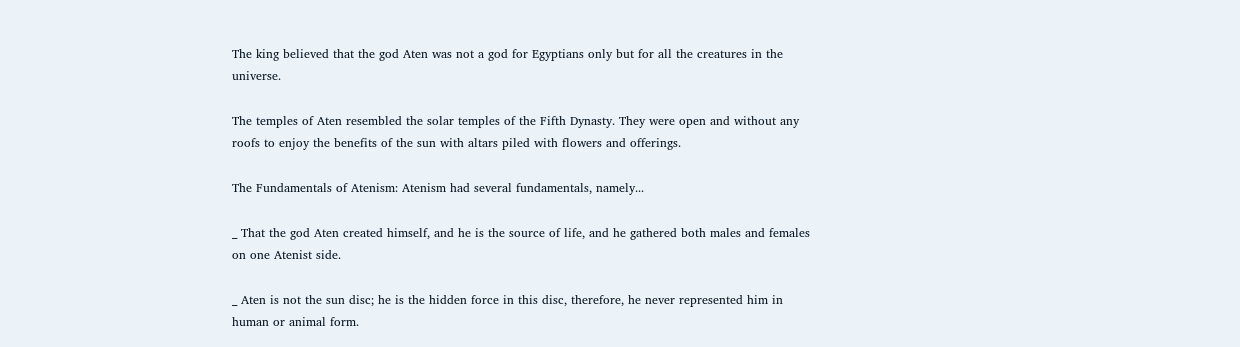The king believed that the god Aten was not a god for Egyptians only but for all the creatures in the universe.

The temples of Aten resembled the solar temples of the Fifth Dynasty. They were open and without any roofs to enjoy the benefits of the sun with altars piled with flowers and offerings.

The Fundamentals of Atenism: Atenism had several fundamentals, namely...

_ That the god Aten created himself, and he is the source of life, and he gathered both males and females on one Atenist side.

_ Aten is not the sun disc; he is the hidden force in this disc, therefore, he never represented him in human or animal form.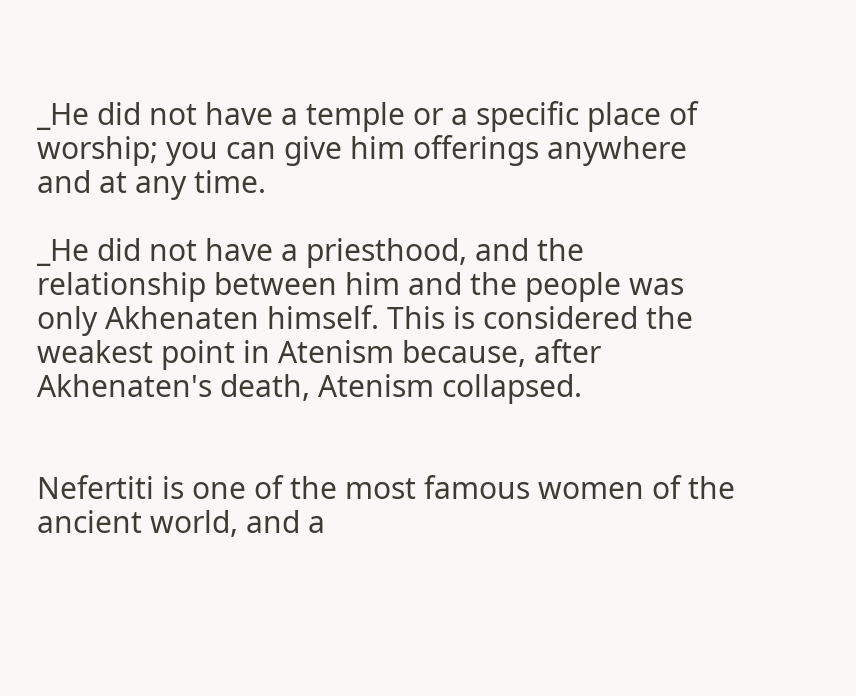_He did not have a temple or a specific place of worship; you can give him offerings anywhere and at any time.

_He did not have a priesthood, and the relationship between him and the people was only Akhenaten himself. This is considered the weakest point in Atenism because, after Akhenaten's death, Atenism collapsed.


Nefertiti is one of the most famous women of the ancient world, and a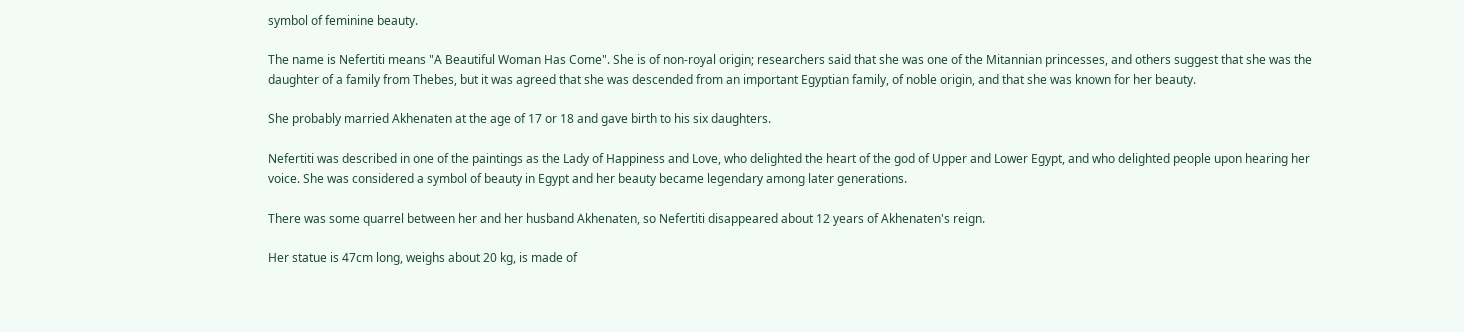symbol of feminine beauty.

The name is Nefertiti means "A Beautiful Woman Has Come". She is of non-royal origin; researchers said that she was one of the Mitannian princesses, and others suggest that she was the daughter of a family from Thebes, but it was agreed that she was descended from an important Egyptian family, of noble origin, and that she was known for her beauty.

She probably married Akhenaten at the age of 17 or 18 and gave birth to his six daughters.

Nefertiti was described in one of the paintings as the Lady of Happiness and Love, who delighted the heart of the god of Upper and Lower Egypt, and who delighted people upon hearing her voice. She was considered a symbol of beauty in Egypt and her beauty became legendary among later generations.

There was some quarrel between her and her husband Akhenaten, so Nefertiti disappeared about 12 years of Akhenaten's reign.

Her statue is 47cm long, weighs about 20 kg, is made of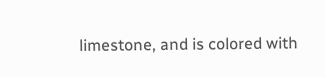limestone, and is colored with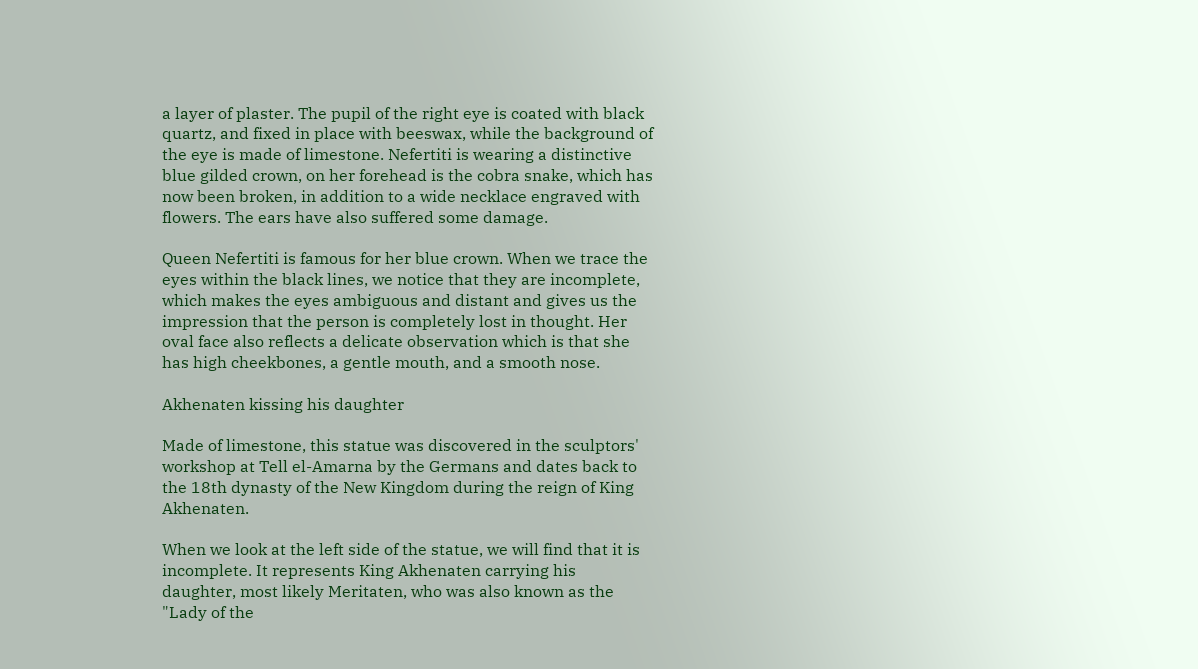a layer of plaster. The pupil of the right eye is coated with black quartz, and fixed in place with beeswax, while the background of the eye is made of limestone. Nefertiti is wearing a distinctive blue gilded crown, on her forehead is the cobra snake, which has now been broken, in addition to a wide necklace engraved with flowers. The ears have also suffered some damage.

Queen Nefertiti is famous for her blue crown. When we trace the eyes within the black lines, we notice that they are incomplete, which makes the eyes ambiguous and distant and gives us the impression that the person is completely lost in thought. Her oval face also reflects a delicate observation which is that she has high cheekbones, a gentle mouth, and a smooth nose.

Akhenaten kissing his daughter

Made of limestone, this statue was discovered in the sculptors' workshop at Tell el-Amarna by the Germans and dates back to the 18th dynasty of the New Kingdom during the reign of King Akhenaten.

When we look at the left side of the statue, we will find that it is incomplete. It represents King Akhenaten carrying his daughter, most likely Meritaten, who was also known as the "Lady of the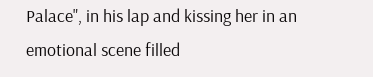Palace", in his lap and kissing her in an emotional scene filled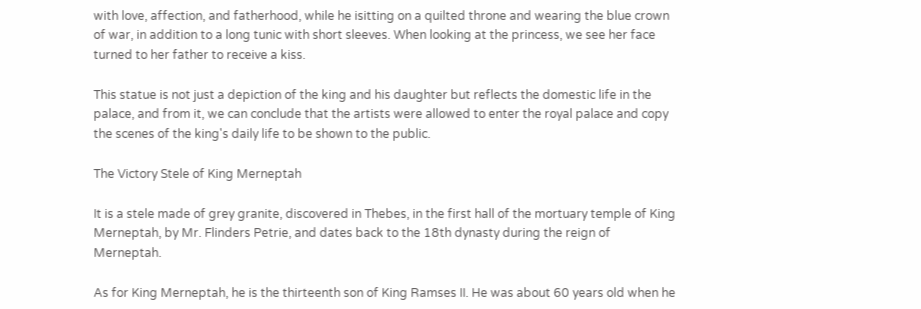with love, affection, and fatherhood, while he isitting on a quilted throne and wearing the blue crown of war, in addition to a long tunic with short sleeves. When looking at the princess, we see her face turned to her father to receive a kiss.

This statue is not just a depiction of the king and his daughter but reflects the domestic life in the palace, and from it, we can conclude that the artists were allowed to enter the royal palace and copy the scenes of the king's daily life to be shown to the public.

The Victory Stele of King Merneptah

It is a stele made of grey granite, discovered in Thebes, in the first hall of the mortuary temple of King Merneptah, by Mr. Flinders Petrie, and dates back to the 18th dynasty during the reign of Merneptah.

As for King Merneptah, he is the thirteenth son of King Ramses II. He was about 60 years old when he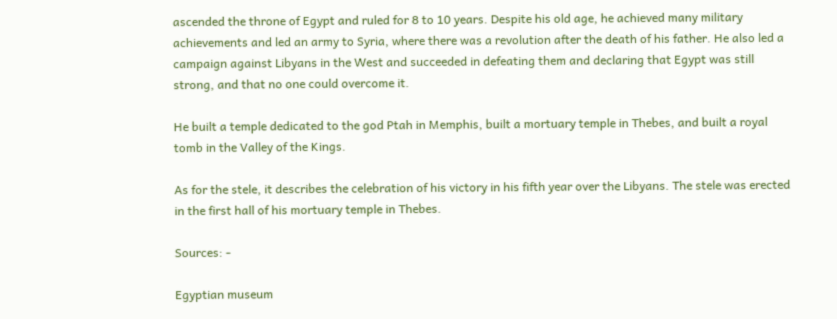ascended the throne of Egypt and ruled for 8 to 10 years. Despite his old age, he achieved many military achievements and led an army to Syria, where there was a revolution after the death of his father. He also led a campaign against Libyans in the West and succeeded in defeating them and declaring that Egypt was still strong, and that no one could overcome it.

He built a temple dedicated to the god Ptah in Memphis, built a mortuary temple in Thebes, and built a royal tomb in the Valley of the Kings.

As for the stele, it describes the celebration of his victory in his fifth year over the Libyans. The stele was erected in the first hall of his mortuary temple in Thebes.

Sources: -

Egyptian museum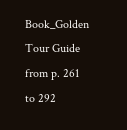Book_Golden Tour Guide from p. 261 to 292